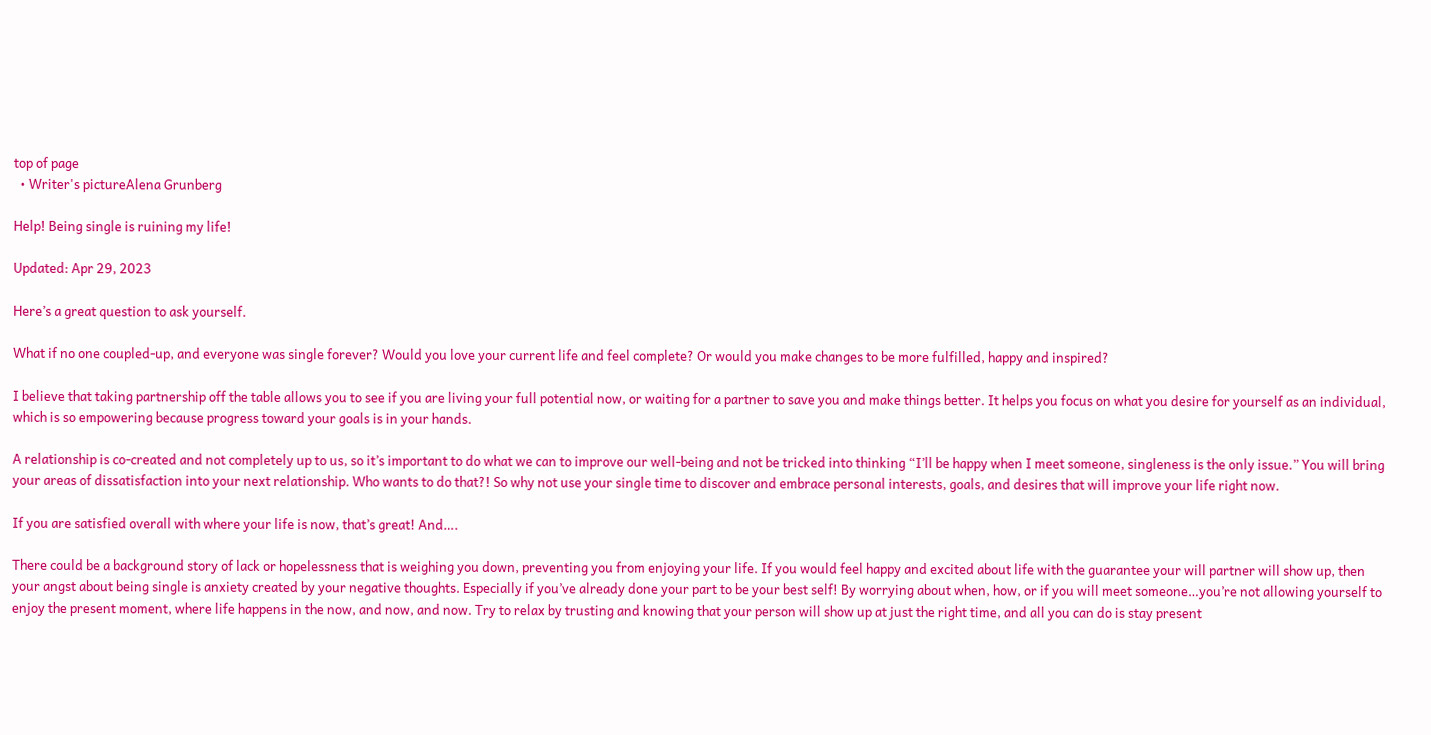top of page
  • Writer's pictureAlena Grunberg

Help! Being single is ruining my life!

Updated: Apr 29, 2023

Here’s a great question to ask yourself.

What if no one coupled-up, and everyone was single forever? Would you love your current life and feel complete? Or would you make changes to be more fulfilled, happy and inspired?

I believe that taking partnership off the table allows you to see if you are living your full potential now, or waiting for a partner to save you and make things better. It helps you focus on what you desire for yourself as an individual, which is so empowering because progress toward your goals is in your hands.

A relationship is co-created and not completely up to us, so it’s important to do what we can to improve our well-being and not be tricked into thinking “I’ll be happy when I meet someone, singleness is the only issue.” You will bring your areas of dissatisfaction into your next relationship. Who wants to do that?! So why not use your single time to discover and embrace personal interests, goals, and desires that will improve your life right now.

If you are satisfied overall with where your life is now, that’s great! And….

There could be a background story of lack or hopelessness that is weighing you down, preventing you from enjoying your life. If you would feel happy and excited about life with the guarantee your will partner will show up, then your angst about being single is anxiety created by your negative thoughts. Especially if you’ve already done your part to be your best self! By worrying about when, how, or if you will meet someone…you’re not allowing yourself to enjoy the present moment, where life happens in the now, and now, and now. Try to relax by trusting and knowing that your person will show up at just the right time, and all you can do is stay present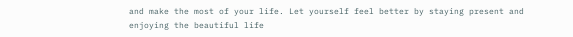and make the most of your life. Let yourself feel better by staying present and enjoying the beautiful life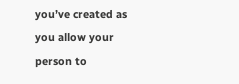you’ve created as you allow your person to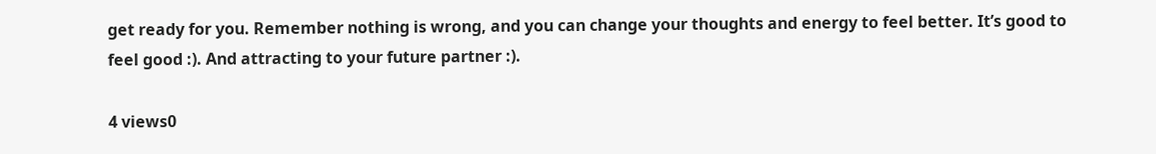get ready for you. Remember nothing is wrong, and you can change your thoughts and energy to feel better. It’s good to feel good :). And attracting to your future partner :).

4 views0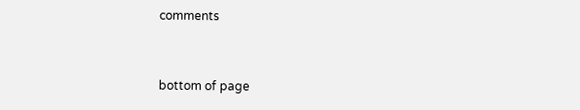comments


bottom of page